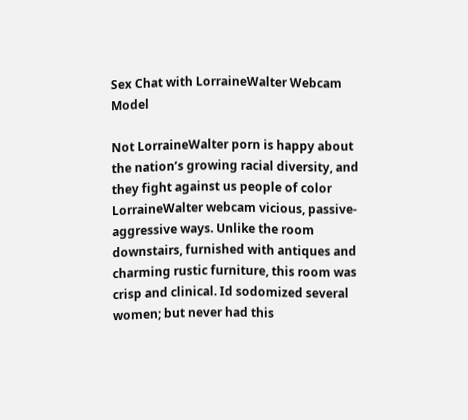Sex Chat with LorraineWalter Webcam Model

Not LorraineWalter porn is happy about the nation’s growing racial diversity, and they fight against us people of color LorraineWalter webcam vicious, passive-aggressive ways. Unlike the room downstairs, furnished with antiques and charming rustic furniture, this room was crisp and clinical. Id sodomized several women; but never had this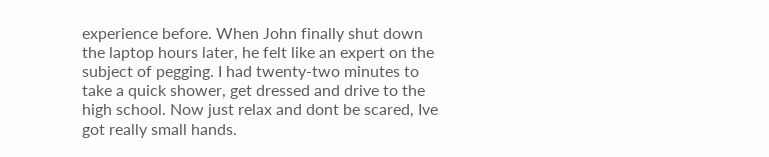experience before. When John finally shut down the laptop hours later, he felt like an expert on the subject of pegging. I had twenty-two minutes to take a quick shower, get dressed and drive to the high school. Now just relax and dont be scared, Ive got really small hands.